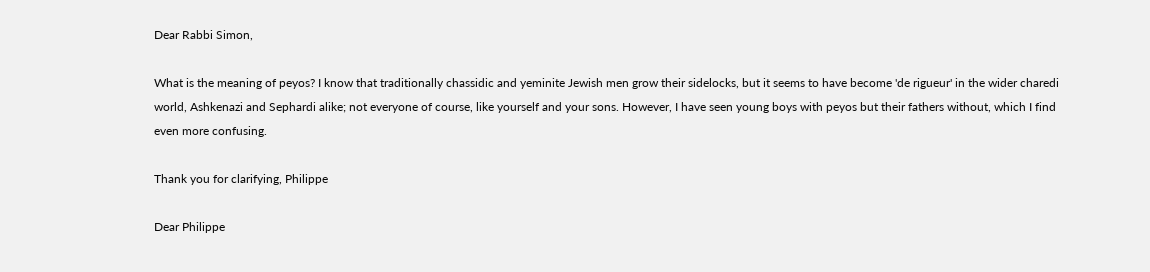Dear Rabbi Simon,

What is the meaning of peyos? I know that traditionally chassidic and yeminite Jewish men grow their sidelocks, but it seems to have become 'de rigueur' in the wider charedi world, Ashkenazi and Sephardi alike; not everyone of course, like yourself and your sons. However, I have seen young boys with peyos but their fathers without, which I find even more confusing.

Thank you for clarifying, Philippe

Dear Philippe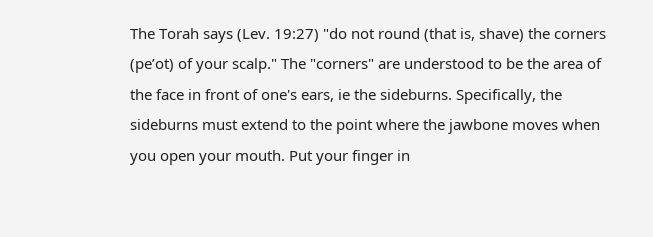The Torah says (Lev. 19:27) "do not round (that is, shave) the corners (pe’ot) of your scalp." The "corners" are understood to be the area of the face in front of one's ears, ie the sideburns. Specifically, the sideburns must extend to the point where the jawbone moves when you open your mouth. Put your finger in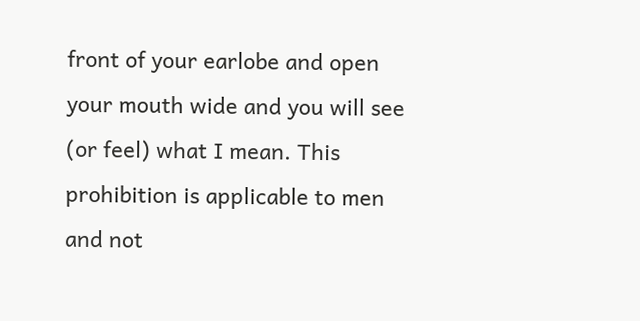front of your earlobe and open your mouth wide and you will see (or feel) what I mean. This prohibition is applicable to men and not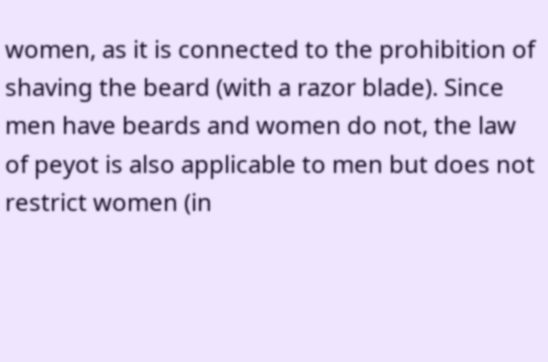women, as it is connected to the prohibition of shaving the beard (with a razor blade). Since men have beards and women do not, the law of peyot is also applicable to men but does not restrict women (in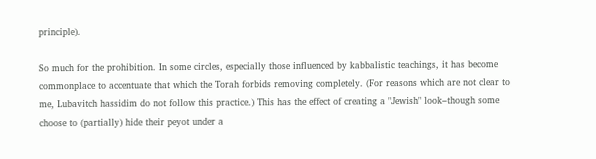principle).

So much for the prohibition. In some circles, especially those influenced by kabbalistic teachings, it has become commonplace to accentuate that which the Torah forbids removing completely. (For reasons which are not clear to me, Lubavitch hassidim do not follow this practice.) This has the effect of creating a "Jewish" look–though some choose to (partially) hide their peyot under a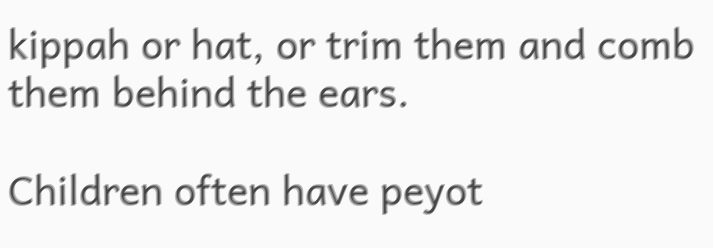kippah or hat, or trim them and comb them behind the ears.

Children often have peyot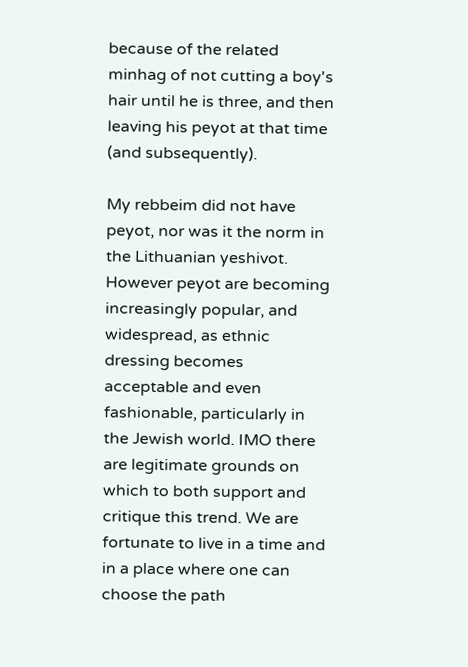because of the related minhag of not cutting a boy's hair until he is three, and then leaving his peyot at that time (and subsequently).

My rebbeim did not have peyot, nor was it the norm in the Lithuanian yeshivot. However peyot are becoming increasingly popular, and widespread, as ethnic dressing becomes acceptable and even fashionable, particularly in the Jewish world. IMO there are legitimate grounds on which to both support and critique this trend. We are fortunate to live in a time and in a place where one can choose the path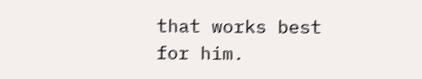that works best for him.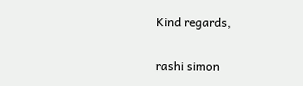Kind regards,

rashi simon